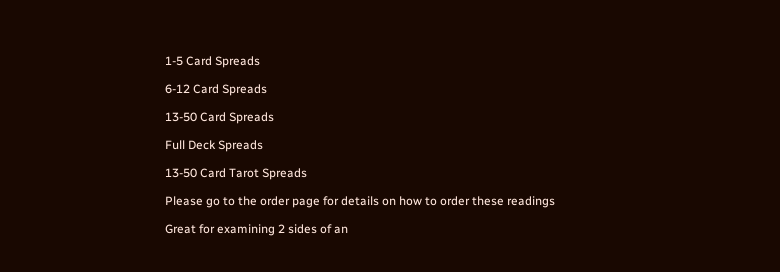1-5 Card Spreads

6-12 Card Spreads

13-50 Card Spreads

Full Deck Spreads

13-50 Card Tarot Spreads

Please go to the order page for details on how to order these readings

Great for examining 2 sides of an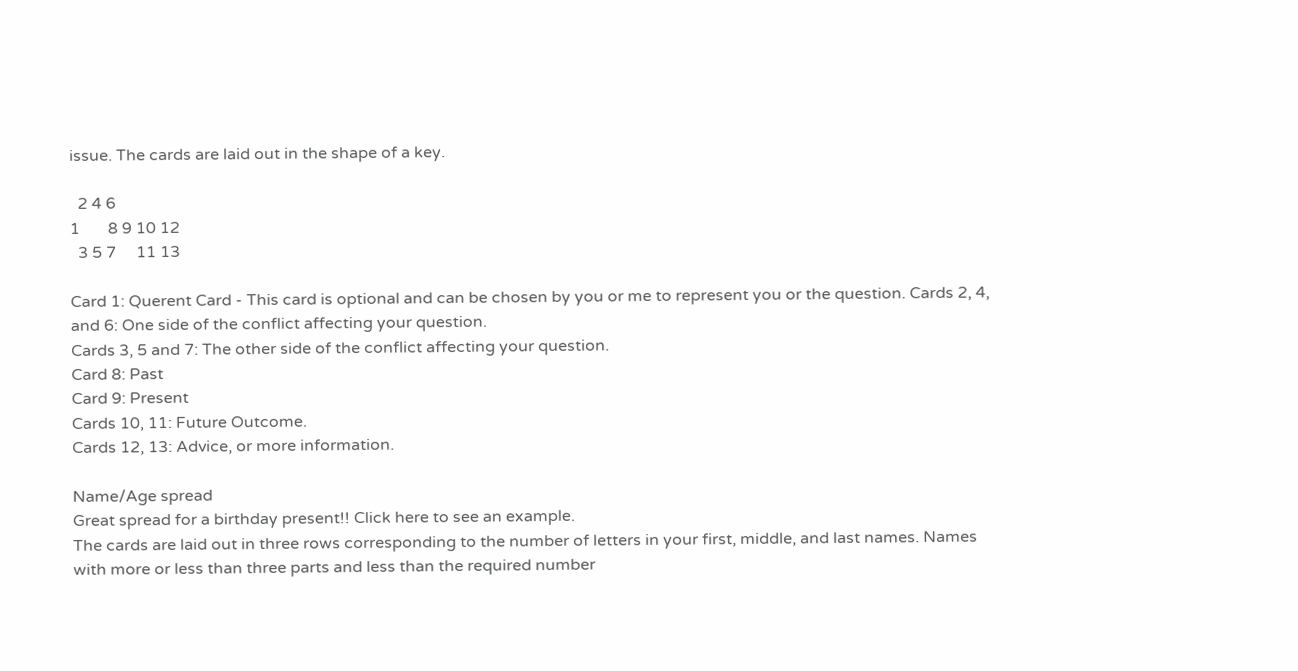issue. The cards are laid out in the shape of a key.

  2 4 6
1       8 9 10 12
  3 5 7     11 13

Card 1: Querent Card - This card is optional and can be chosen by you or me to represent you or the question. Cards 2, 4, and 6: One side of the conflict affecting your question.
Cards 3, 5 and 7: The other side of the conflict affecting your question.
Card 8: Past
Card 9: Present
Cards 10, 11: Future Outcome.
Cards 12, 13: Advice, or more information.

Name/Age spread
Great spread for a birthday present!! Click here to see an example.
The cards are laid out in three rows corresponding to the number of letters in your first, middle, and last names. Names with more or less than three parts and less than the required number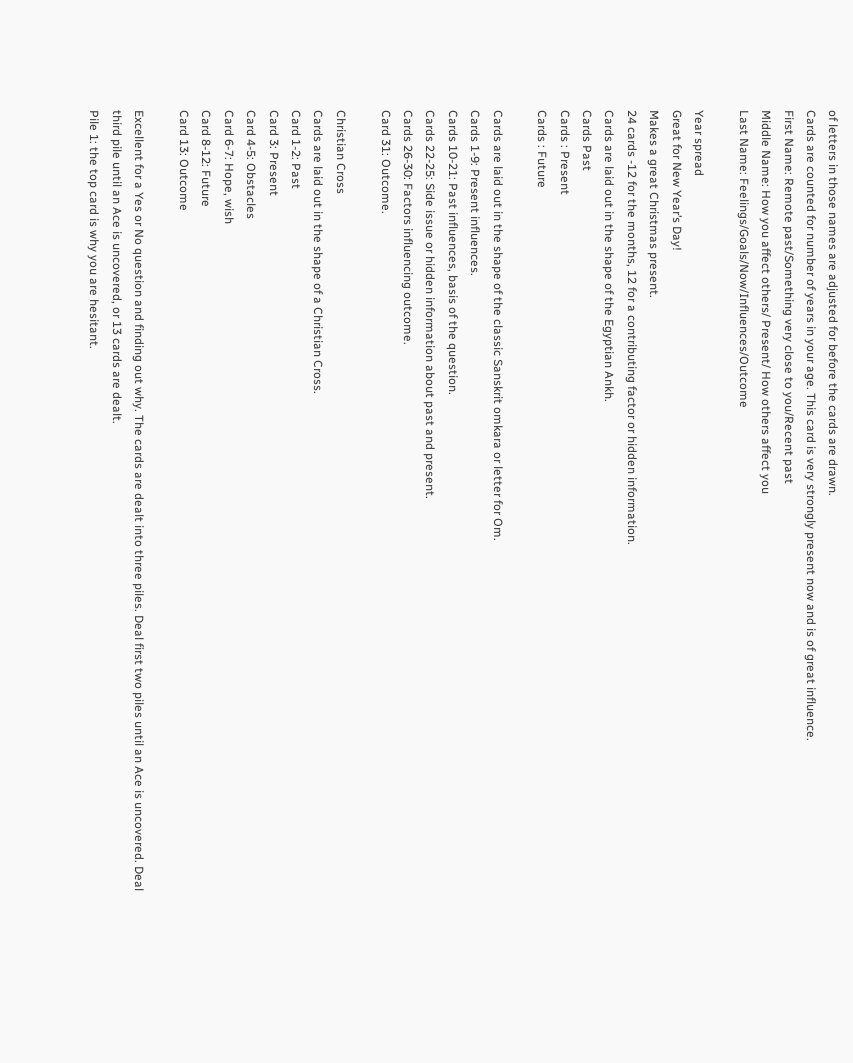of letters in those names are adjusted for before the cards are drawn.
Cards are counted for number of years in your age. This card is very strongly present now and is of great influence.
First Name: Remote past/Something very close to you/Recent past
Middle Name: How you affect others/ Present/ How others affect you
Last Name: Feelings/Goals/Now/Influences/Outcome

Year spread
Great for New Year’s Day!
Makes a great Christmas present.
24 cards -12 for the months, 12 for a contributing factor or hidden information.
Cards are laid out in the shape of the Egyptian Ankh.
Cards Past
Cards : Present
Cards : Future

Cards are laid out in the shape of the classic Sanskrit omkara or letter for Om.
Cards 1-9: Present influences.
Cards 10-21: Past influences, basis of the question.
Cards 22-25: Side issue or hidden information about past and present.
Cards 26-30: Factors influencing outcome.
Card 31: Outcome.

Christian Cross
Cards are laid out in the shape of a Christian Cross.
Card 1-2: Past
Card 3: Present
Card 4-5: Obstacles
Card 6-7: Hope, wish
Card 8-12: Future
Card 13: Outcome

Excellent for a Yes or No question and finding out why. The cards are dealt into three piles. Deal first two piles until an Ace is uncovered. Deal third pile until an Ace is uncovered, or 13 cards are dealt.
Pile 1: the top card is why you are hesitant.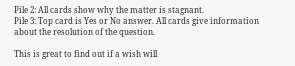Pile 2: All cards show why the matter is stagnant.
Pile 3: Top card is Yes or No answer. All cards give information about the resolution of the question.

This is great to find out if a wish will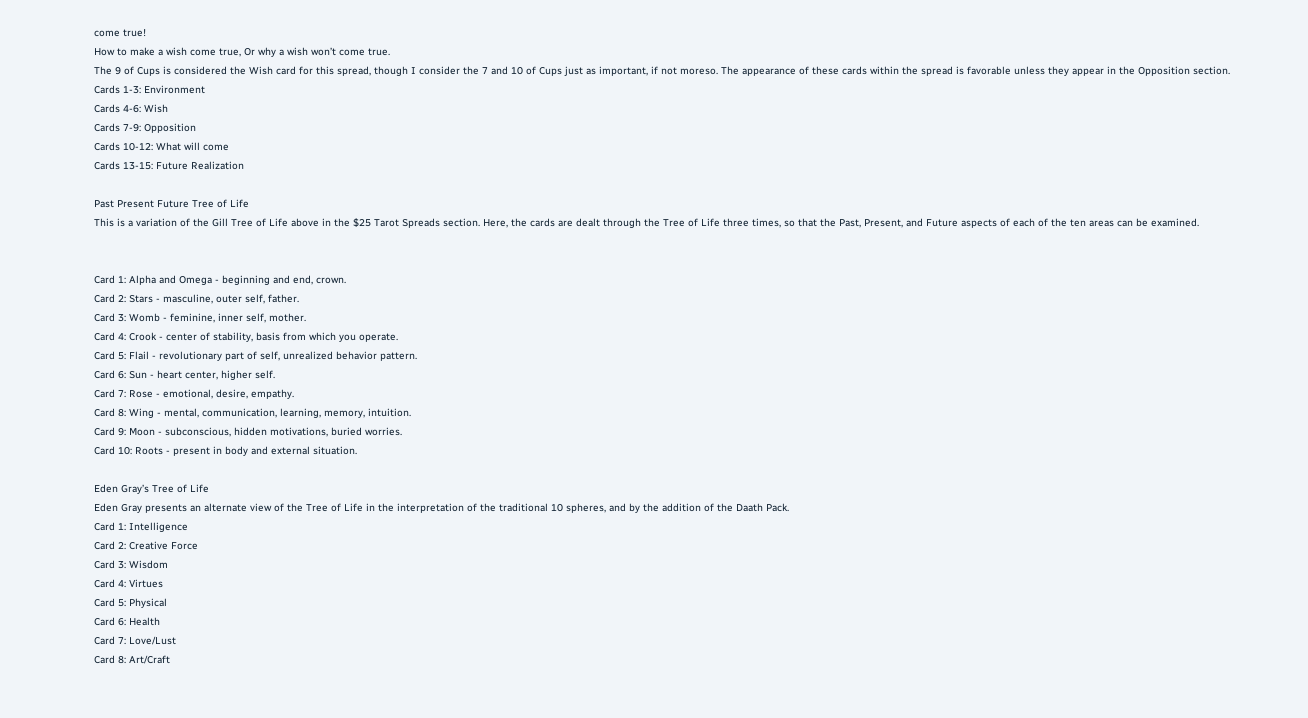come true!
How to make a wish come true, Or why a wish won’t come true.
The 9 of Cups is considered the Wish card for this spread, though I consider the 7 and 10 of Cups just as important, if not moreso. The appearance of these cards within the spread is favorable unless they appear in the Opposition section.
Cards 1-3: Environment
Cards 4-6: Wish
Cards 7-9: Opposition
Cards 10-12: What will come
Cards 13-15: Future Realization

Past Present Future Tree of Life
This is a variation of the Gill Tree of Life above in the $25 Tarot Spreads section. Here, the cards are dealt through the Tree of Life three times, so that the Past, Present, and Future aspects of each of the ten areas can be examined.


Card 1: Alpha and Omega - beginning and end, crown.
Card 2: Stars - masculine, outer self, father.
Card 3: Womb - feminine, inner self, mother.
Card 4: Crook - center of stability, basis from which you operate.
Card 5: Flail - revolutionary part of self, unrealized behavior pattern.
Card 6: Sun - heart center, higher self.
Card 7: Rose - emotional, desire, empathy.
Card 8: Wing - mental, communication, learning, memory, intuition.
Card 9: Moon - subconscious, hidden motivations, buried worries.
Card 10: Roots - present in body and external situation.

Eden Gray’s Tree of Life
Eden Gray presents an alternate view of the Tree of Life in the interpretation of the traditional 10 spheres, and by the addition of the Daath Pack.
Card 1: Intelligence
Card 2: Creative Force
Card 3: Wisdom
Card 4: Virtues
Card 5: Physical
Card 6: Health
Card 7: Love/Lust
Card 8: Art/Craft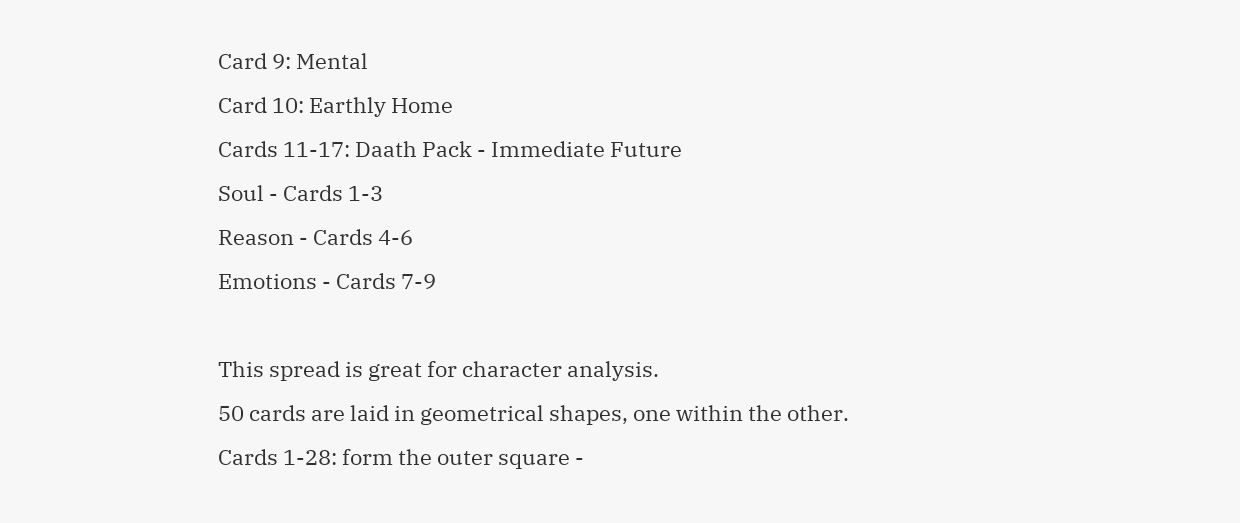Card 9: Mental
Card 10: Earthly Home
Cards 11-17: Daath Pack - Immediate Future
Soul - Cards 1-3
Reason - Cards 4-6
Emotions - Cards 7-9

This spread is great for character analysis.
50 cards are laid in geometrical shapes, one within the other.
Cards 1-28: form the outer square -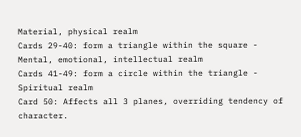Material, physical realm
Cards 29-40: form a triangle within the square - Mental, emotional, intellectual realm
Cards 41-49: form a circle within the triangle - Spiritual realm
Card 50: Affects all 3 planes, overriding tendency of character.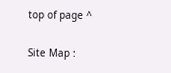top of page ^

Site Map :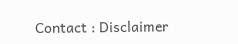Contact : Disclaimer